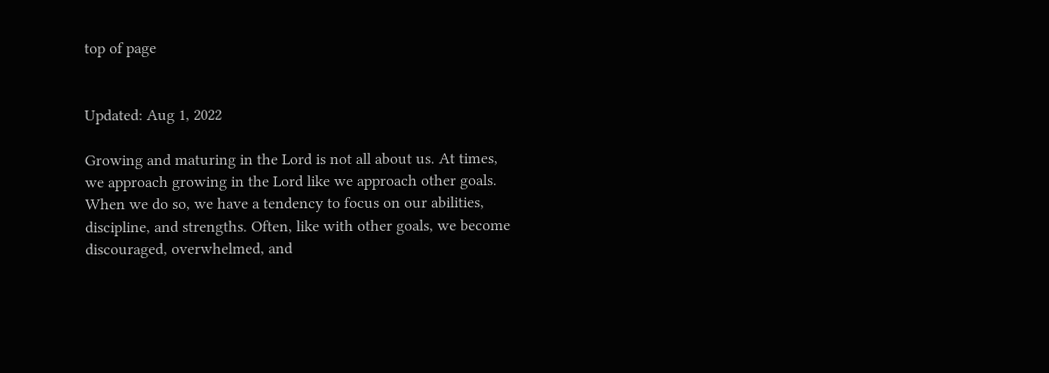top of page


Updated: Aug 1, 2022

Growing and maturing in the Lord is not all about us. At times, we approach growing in the Lord like we approach other goals. When we do so, we have a tendency to focus on our abilities, discipline, and strengths. Often, like with other goals, we become discouraged, overwhelmed, and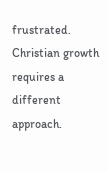frustrated. Christian growth requires a different approach.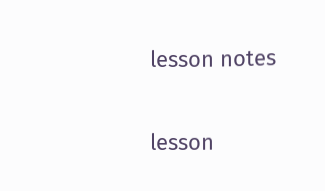lesson notes

lesson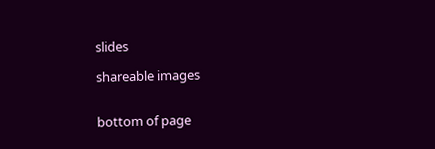slides

shareable images


bottom of page